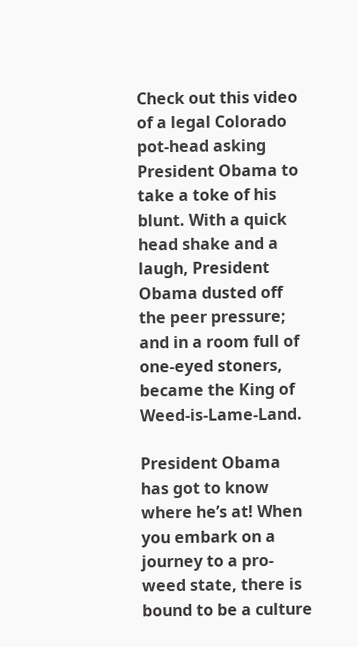Check out this video of a legal Colorado pot-head asking President Obama to take a toke of his blunt. With a quick head shake and a laugh, President Obama dusted off the peer pressure; and in a room full of one-eyed stoners, became the King of Weed-is-Lame-Land.

President Obama has got to know where he’s at! When you embark on a journey to a pro-weed state, there is bound to be a culture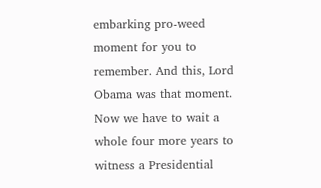embarking pro-weed moment for you to remember. And this, Lord Obama was that moment. Now we have to wait a whole four more years to witness a Presidential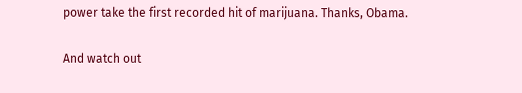power take the first recorded hit of marijuana. Thanks, Obama.

And watch out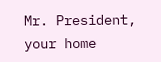Mr. President, your home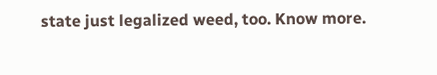state just legalized weed, too. Know more.